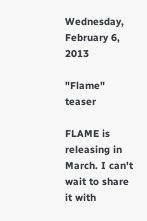Wednesday, February 6, 2013

"Flame" teaser

FLAME is releasing in March. I can't wait to share it with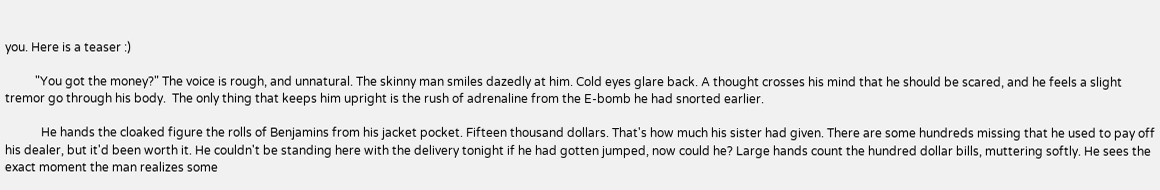you. Here is a teaser :)

          "You got the money?" The voice is rough, and unnatural. The skinny man smiles dazedly at him. Cold eyes glare back. A thought crosses his mind that he should be scared, and he feels a slight tremor go through his body.  The only thing that keeps him upright is the rush of adrenaline from the E-bomb he had snorted earlier.

            He hands the cloaked figure the rolls of Benjamins from his jacket pocket. Fifteen thousand dollars. That's how much his sister had given. There are some hundreds missing that he used to pay off his dealer, but it'd been worth it. He couldn't be standing here with the delivery tonight if he had gotten jumped, now could he? Large hands count the hundred dollar bills, muttering softly. He sees the exact moment the man realizes some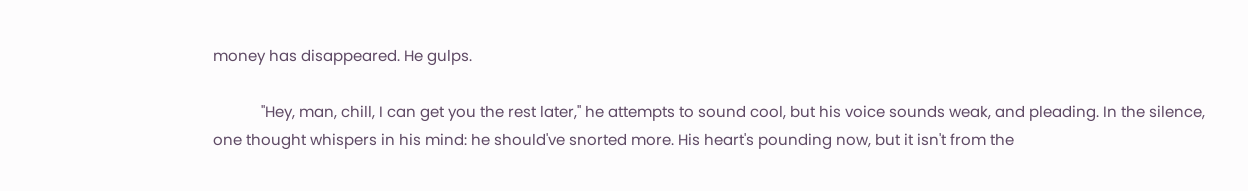money has disappeared. He gulps.

            "Hey, man, chill, I can get you the rest later," he attempts to sound cool, but his voice sounds weak, and pleading. In the silence, one thought whispers in his mind: he should've snorted more. His heart's pounding now, but it isn't from the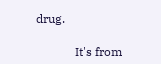drug.

             It's from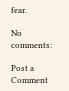fear.

No comments:

Post a Comment